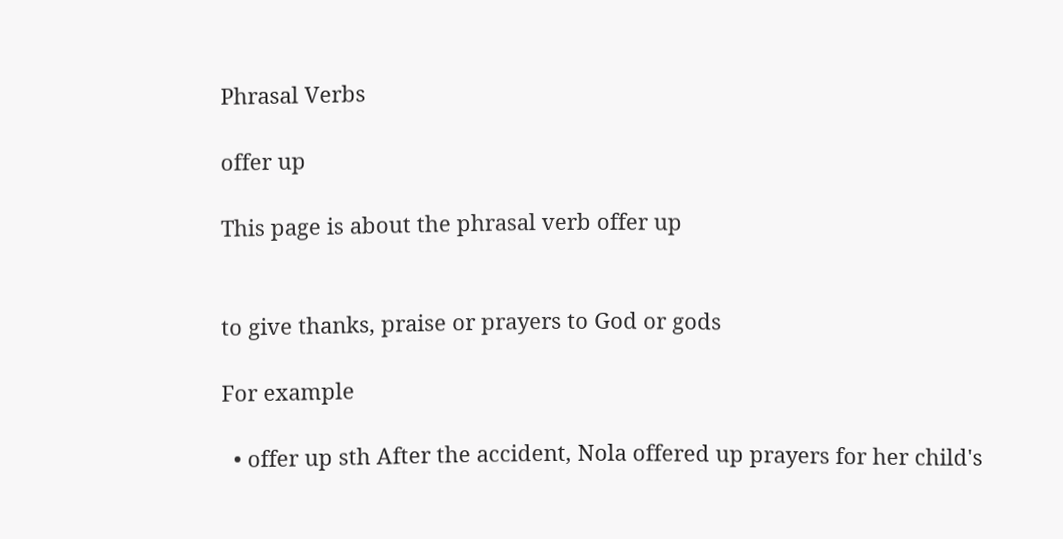Phrasal Verbs

offer up

This page is about the phrasal verb offer up


to give thanks, praise or prayers to God or gods

For example

  • offer up sth After the accident, Nola offered up prayers for her child's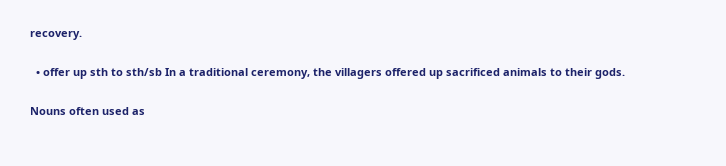recovery.

  • offer up sth to sth/sb In a traditional ceremony, the villagers offered up sacrificed animals to their gods.

Nouns often used as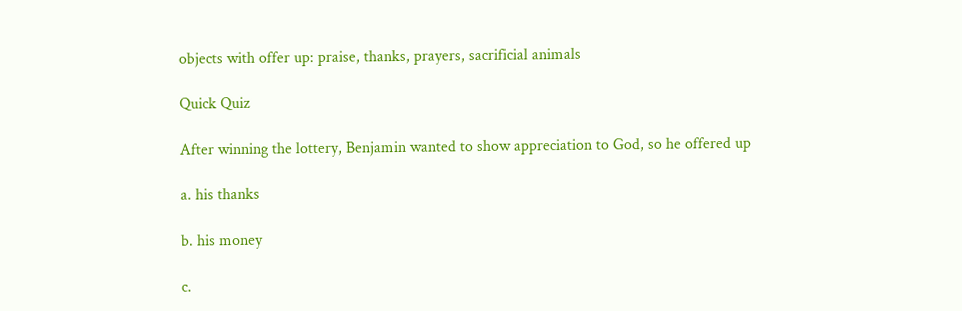objects with offer up: praise, thanks, prayers, sacrificial animals

Quick Quiz

After winning the lottery, Benjamin wanted to show appreciation to God, so he offered up

a. his thanks

b. his money

c.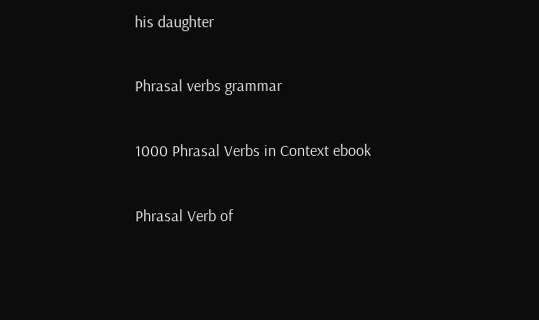his daughter

Phrasal verbs grammar

1000 Phrasal Verbs in Context ebook

Phrasal Verb of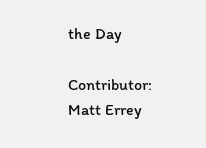the Day

Contributor: Matt Errey